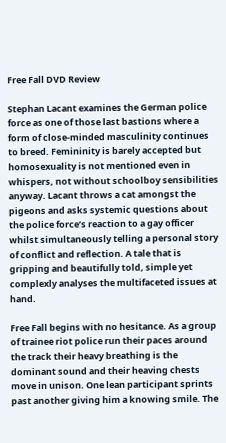Free Fall DVD Review

Stephan Lacant examines the German police force as one of those last bastions where a form of close-minded masculinity continues to breed. Femininity is barely accepted but homosexuality is not mentioned even in whispers, not without schoolboy sensibilities anyway. Lacant throws a cat amongst the pigeons and asks systemic questions about the police force’s reaction to a gay officer whilst simultaneously telling a personal story of conflict and reflection. A tale that is gripping and beautifully told, simple yet complexly analyses the multifaceted issues at hand.

Free Fall begins with no hesitance. As a group of trainee riot police run their paces around the track their heavy breathing is the dominant sound and their heaving chests move in unison. One lean participant sprints past another giving him a knowing smile. The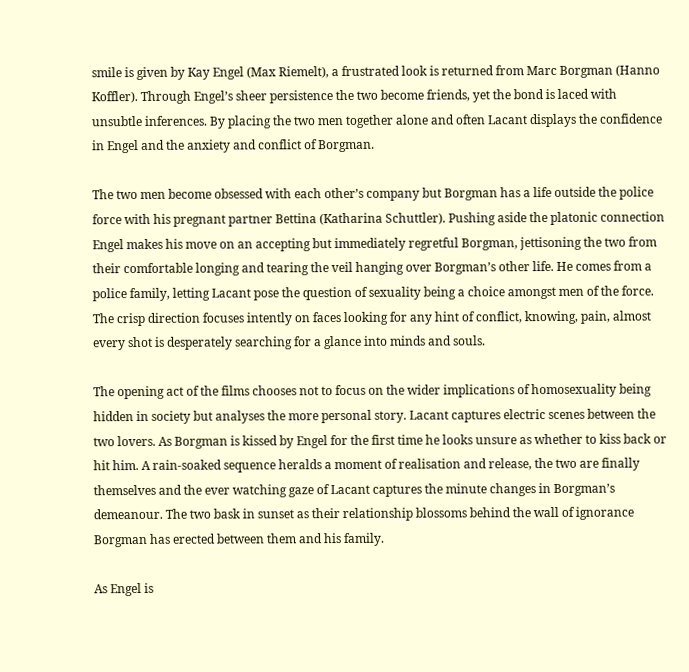smile is given by Kay Engel (Max Riemelt), a frustrated look is returned from Marc Borgman (Hanno Koffler). Through Engel’s sheer persistence the two become friends, yet the bond is laced with unsubtle inferences. By placing the two men together alone and often Lacant displays the confidence in Engel and the anxiety and conflict of Borgman.

The two men become obsessed with each other’s company but Borgman has a life outside the police force with his pregnant partner Bettina (Katharina Schuttler). Pushing aside the platonic connection Engel makes his move on an accepting but immediately regretful Borgman, jettisoning the two from their comfortable longing and tearing the veil hanging over Borgman’s other life. He comes from a police family, letting Lacant pose the question of sexuality being a choice amongst men of the force. The crisp direction focuses intently on faces looking for any hint of conflict, knowing, pain, almost every shot is desperately searching for a glance into minds and souls.

The opening act of the films chooses not to focus on the wider implications of homosexuality being hidden in society but analyses the more personal story. Lacant captures electric scenes between the two lovers. As Borgman is kissed by Engel for the first time he looks unsure as whether to kiss back or hit him. A rain-soaked sequence heralds a moment of realisation and release, the two are finally themselves and the ever watching gaze of Lacant captures the minute changes in Borgman’s demeanour. The two bask in sunset as their relationship blossoms behind the wall of ignorance Borgman has erected between them and his family.

As Engel is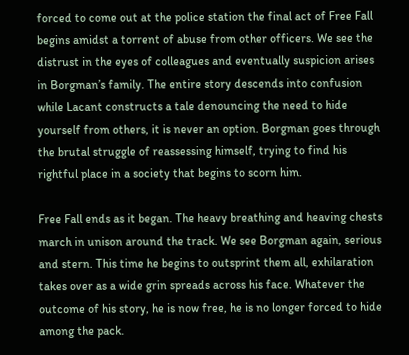forced to come out at the police station the final act of Free Fall begins amidst a torrent of abuse from other officers. We see the distrust in the eyes of colleagues and eventually suspicion arises in Borgman’s family. The entire story descends into confusion while Lacant constructs a tale denouncing the need to hide yourself from others, it is never an option. Borgman goes through the brutal struggle of reassessing himself, trying to find his rightful place in a society that begins to scorn him.

Free Fall ends as it began. The heavy breathing and heaving chests march in unison around the track. We see Borgman again, serious and stern. This time he begins to outsprint them all, exhilaration takes over as a wide grin spreads across his face. Whatever the outcome of his story, he is now free, he is no longer forced to hide among the pack.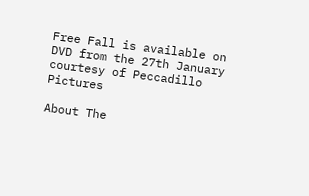Free Fall is available on DVD from the 27th January courtesy of Peccadillo Pictures

About The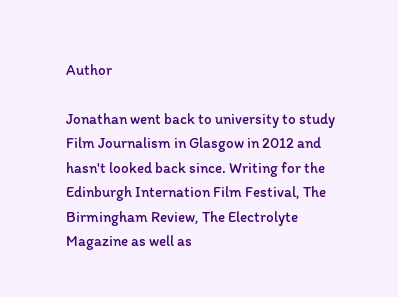Author

Jonathan went back to university to study Film Journalism in Glasgow in 2012 and hasn't looked back since. Writing for the Edinburgh Internation Film Festival, The Birmingham Review, The Electrolyte Magazine as well as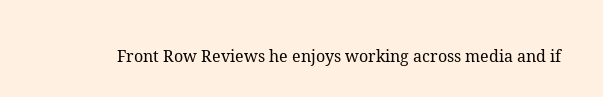Front Row Reviews he enjoys working across media and if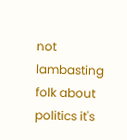not lambasting folk about politics it's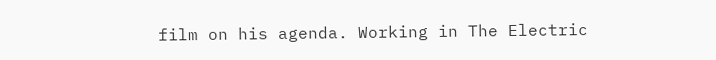film on his agenda. Working in The Electric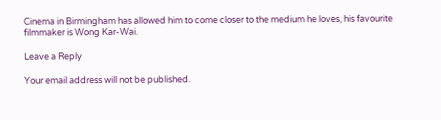Cinema in Birmingham has allowed him to come closer to the medium he loves, his favourite filmmaker is Wong Kar-Wai.

Leave a Reply

Your email address will not be published.